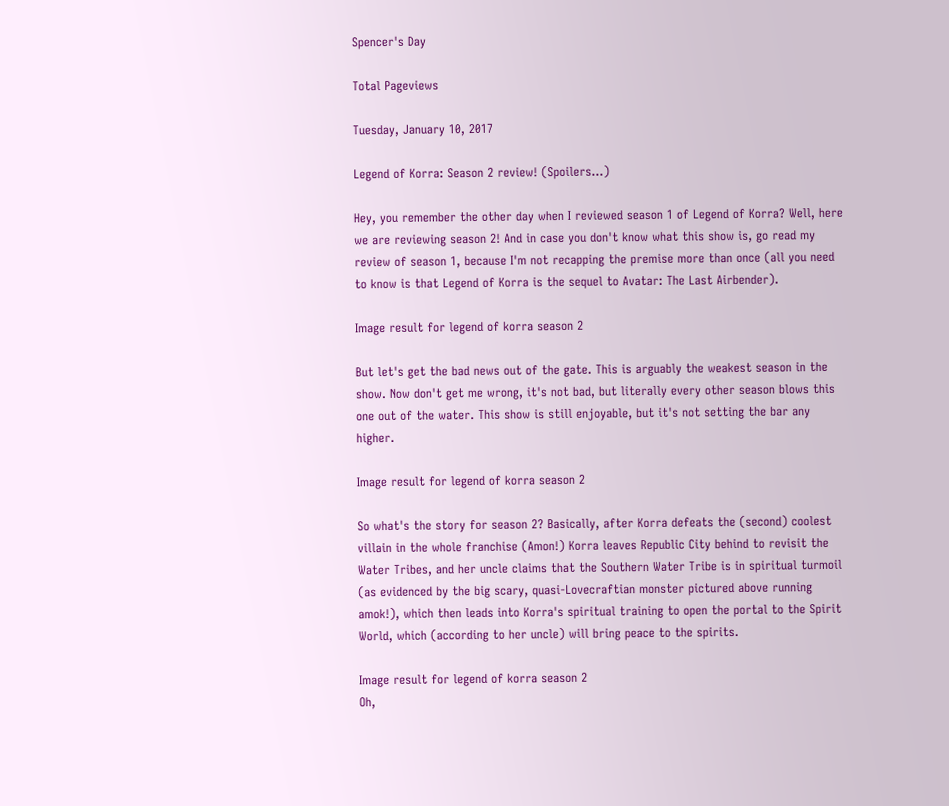Spencer's Day

Total Pageviews

Tuesday, January 10, 2017

Legend of Korra: Season 2 review! (Spoilers...)

Hey, you remember the other day when I reviewed season 1 of Legend of Korra? Well, here we are reviewing season 2! And in case you don't know what this show is, go read my review of season 1, because I'm not recapping the premise more than once (all you need to know is that Legend of Korra is the sequel to Avatar: The Last Airbender).

Image result for legend of korra season 2

But let's get the bad news out of the gate. This is arguably the weakest season in the show. Now don't get me wrong, it's not bad, but literally every other season blows this one out of the water. This show is still enjoyable, but it's not setting the bar any higher.

Image result for legend of korra season 2

So what's the story for season 2? Basically, after Korra defeats the (second) coolest villain in the whole franchise (Amon!) Korra leaves Republic City behind to revisit the Water Tribes, and her uncle claims that the Southern Water Tribe is in spiritual turmoil (as evidenced by the big scary, quasi-Lovecraftian monster pictured above running amok!), which then leads into Korra's spiritual training to open the portal to the Spirit World, which (according to her uncle) will bring peace to the spirits.

Image result for legend of korra season 2
Oh,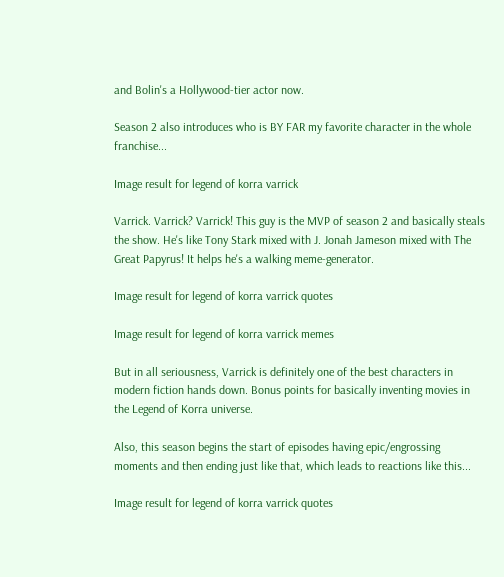and Bolin's a Hollywood-tier actor now.

Season 2 also introduces who is BY FAR my favorite character in the whole franchise...

Image result for legend of korra varrick

Varrick. Varrick? Varrick! This guy is the MVP of season 2 and basically steals the show. He's like Tony Stark mixed with J. Jonah Jameson mixed with The Great Papyrus! It helps he's a walking meme-generator.

Image result for legend of korra varrick quotes

Image result for legend of korra varrick memes

But in all seriousness, Varrick is definitely one of the best characters in modern fiction hands down. Bonus points for basically inventing movies in the Legend of Korra universe.

Also, this season begins the start of episodes having epic/engrossing moments and then ending just like that, which leads to reactions like this...

Image result for legend of korra varrick quotes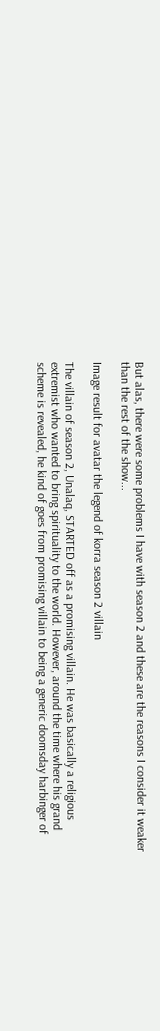But alas, there were some problems I have with season 2 and these are the reasons I consider it weaker than the rest of the show...

Image result for avatar the legend of korra season 2 villain

The villain of season 2, Unalaq, STARTED off as a promising villain. He was basically a religious extremist who wanted to bring spirituality to the world. However, around the time where his grand scheme is revealed, he kind of goes from promising villain to being a generic doomsday harbinger of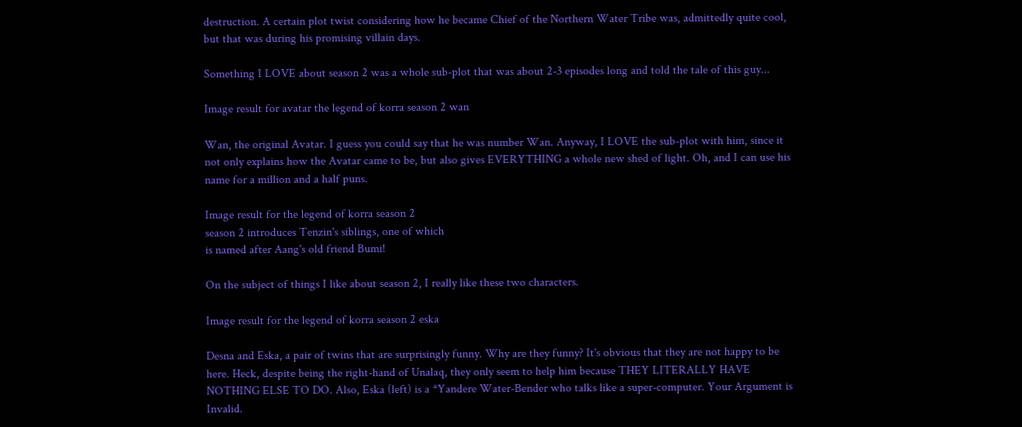destruction. A certain plot twist considering how he became Chief of the Northern Water Tribe was, admittedly quite cool, but that was during his promising villain days.

Something I LOVE about season 2 was a whole sub-plot that was about 2-3 episodes long and told the tale of this guy...

Image result for avatar the legend of korra season 2 wan

Wan, the original Avatar. I guess you could say that he was number Wan. Anyway, I LOVE the sub-plot with him, since it not only explains how the Avatar came to be, but also gives EVERYTHING a whole new shed of light. Oh, and I can use his name for a million and a half puns.

Image result for the legend of korra season 2
season 2 introduces Tenzin's siblings, one of which
is named after Aang's old friend Bumi!

On the subject of things I like about season 2, I really like these two characters.

Image result for the legend of korra season 2 eska

Desna and Eska, a pair of twins that are surprisingly funny. Why are they funny? It's obvious that they are not happy to be here. Heck, despite being the right-hand of Unalaq, they only seem to help him because THEY LITERALLY HAVE NOTHING ELSE TO DO. Also, Eska (left) is a *Yandere Water-Bender who talks like a super-computer. Your Argument is Invalid.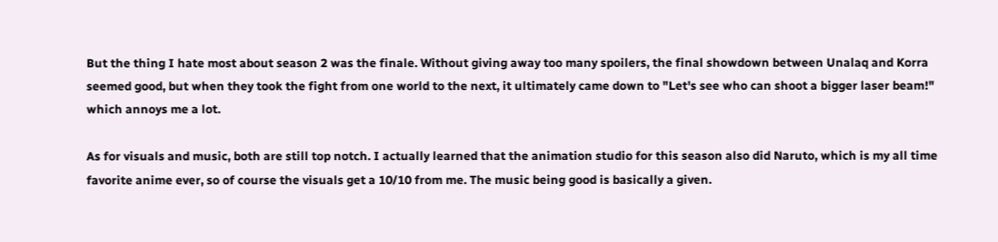But the thing I hate most about season 2 was the finale. Without giving away too many spoilers, the final showdown between Unalaq and Korra seemed good, but when they took the fight from one world to the next, it ultimately came down to "Let's see who can shoot a bigger laser beam!" which annoys me a lot.

As for visuals and music, both are still top notch. I actually learned that the animation studio for this season also did Naruto, which is my all time favorite anime ever, so of course the visuals get a 10/10 from me. The music being good is basically a given.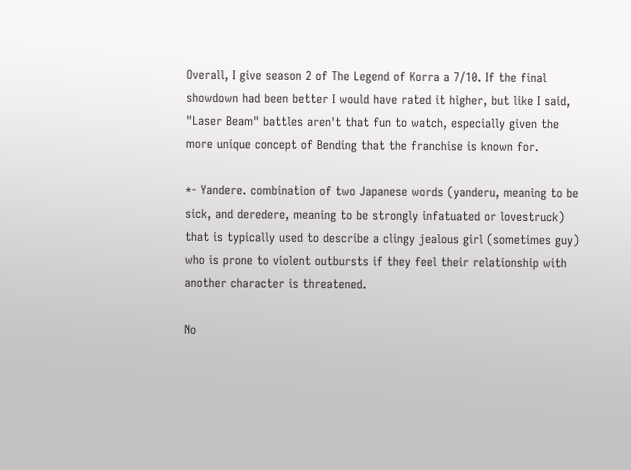Overall, I give season 2 of The Legend of Korra a 7/10. If the final showdown had been better I would have rated it higher, but like I said, "Laser Beam" battles aren't that fun to watch, especially given the more unique concept of Bending that the franchise is known for.

*- Yandere. combination of two Japanese words (yanderu, meaning to be sick, and deredere, meaning to be strongly infatuated or lovestruck) that is typically used to describe a clingy jealous girl (sometimes guy) who is prone to violent outbursts if they feel their relationship with another character is threatened.

No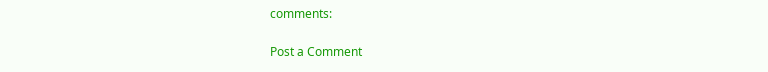comments:

Post a Comment